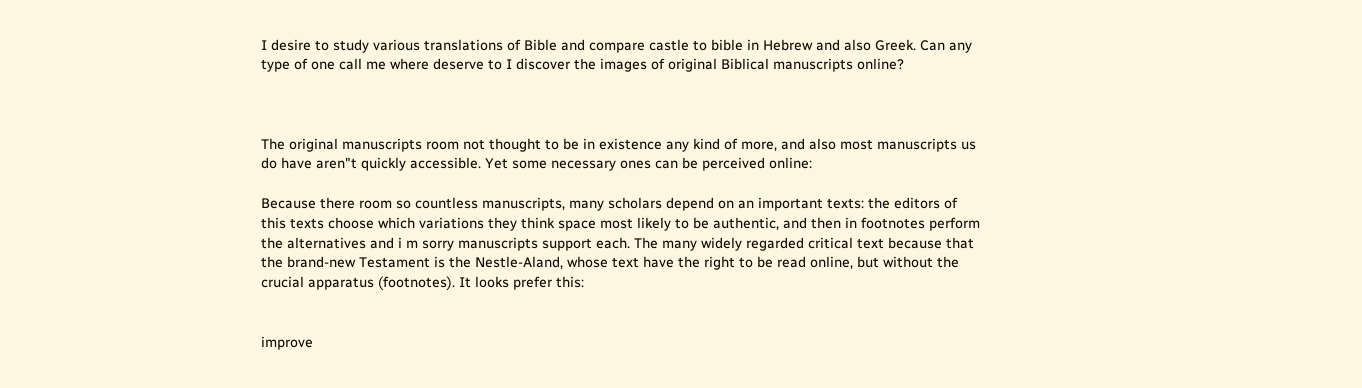I desire to study various translations of Bible and compare castle to bible in Hebrew and also Greek. Can any type of one call me where deserve to I discover the images of original Biblical manuscripts online?



The original manuscripts room not thought to be in existence any kind of more, and also most manuscripts us do have aren"t quickly accessible. Yet some necessary ones can be perceived online:

Because there room so countless manuscripts, many scholars depend on an important texts: the editors of this texts choose which variations they think space most likely to be authentic, and then in footnotes perform the alternatives and i m sorry manuscripts support each. The many widely regarded critical text because that the brand-new Testament is the Nestle-Aland, whose text have the right to be read online, but without the crucial apparatus (footnotes). It looks prefer this:


improve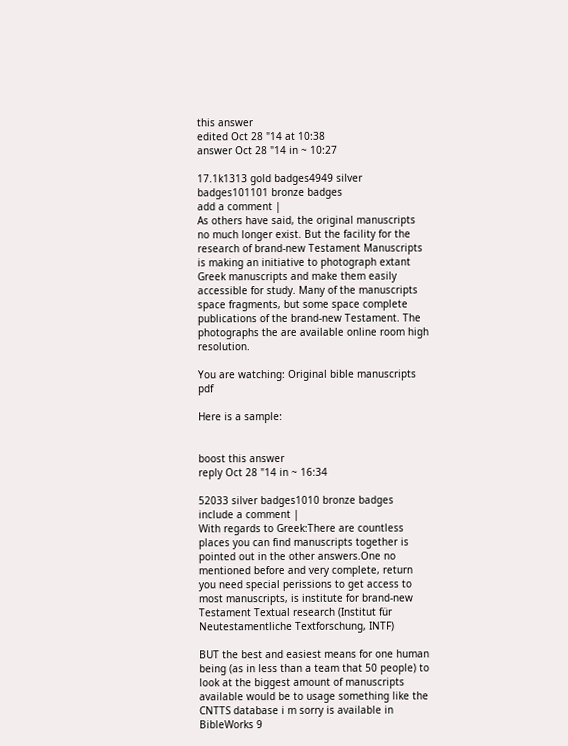this answer
edited Oct 28 "14 at 10:38
answer Oct 28 "14 in ~ 10:27

17.1k1313 gold badges4949 silver badges101101 bronze badges
add a comment |
As others have said, the original manuscripts no much longer exist. But the facility for the research of brand-new Testament Manuscripts is making an initiative to photograph extant Greek manuscripts and make them easily accessible for study. Many of the manuscripts space fragments, but some space complete publications of the brand-new Testament. The photographs the are available online room high resolution.

You are watching: Original bible manuscripts pdf

Here is a sample:


boost this answer
reply Oct 28 "14 in ~ 16:34

52033 silver badges1010 bronze badges
include a comment |
With regards to Greek:There are countless places you can find manuscripts together is pointed out in the other answers.One no mentioned before and very complete, return you need special perissions to get access to most manuscripts, is institute for brand-new Testament Textual research (Institut für Neutestamentliche Textforschung, INTF)

BUT the best and easiest means for one human being (as in less than a team that 50 people) to look at the biggest amount of manuscripts available would be to usage something like the CNTTS database i m sorry is available in BibleWorks 9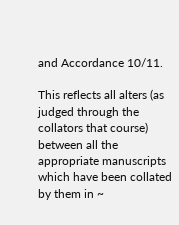and Accordance 10/11.

This reflects all alters (as judged through the collators that course) between all the appropriate manuscripts which have been collated by them in ~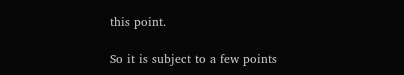this point.

So it is subject to a few points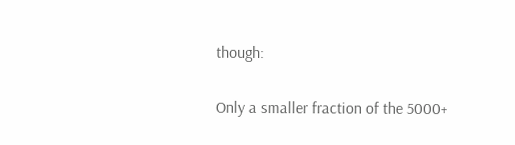though:

Only a smaller fraction of the 5000+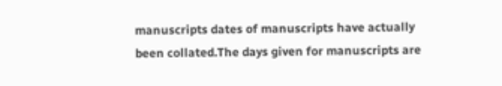manuscripts dates of manuscripts have actually been collated.The days given for manuscripts are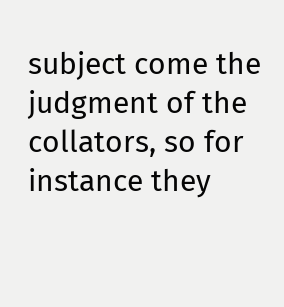subject come the judgment of the collators, so for instance they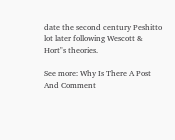date the second century Peshitto lot later following Wescott & Hort"s theories.

See more: Why Is There A Post And Comment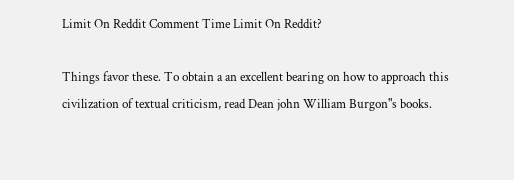Limit On Reddit Comment Time Limit On Reddit?

Things favor these. To obtain a an excellent bearing on how to approach this civilization of textual criticism, read Dean john William Burgon"s books.